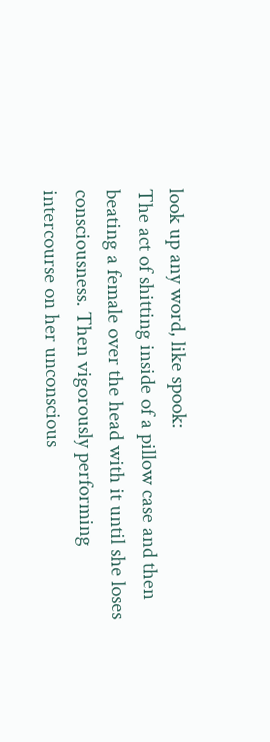look up any word, like spook:
The act of shitting inside of a pillow case and then beating a female over the head with it until she loses consciousness. Then vigorously performing intercourse on her unconscious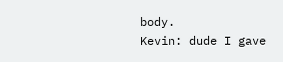body.
Kevin: dude I gave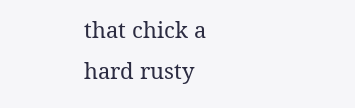that chick a hard rusty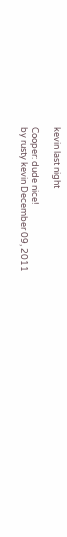kevin last night

Cooper: dude nice!
by rusty kevin December 09, 2011